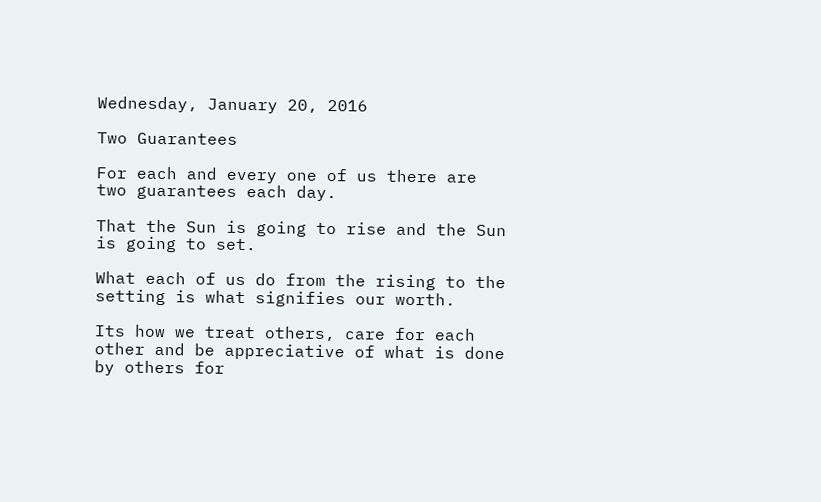Wednesday, January 20, 2016

Two Guarantees

For each and every one of us there are two guarantees each day.

That the Sun is going to rise and the Sun is going to set.

What each of us do from the rising to the setting is what signifies our worth.

Its how we treat others, care for each other and be appreciative of what is done by others for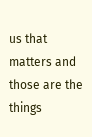us that matters and those are the things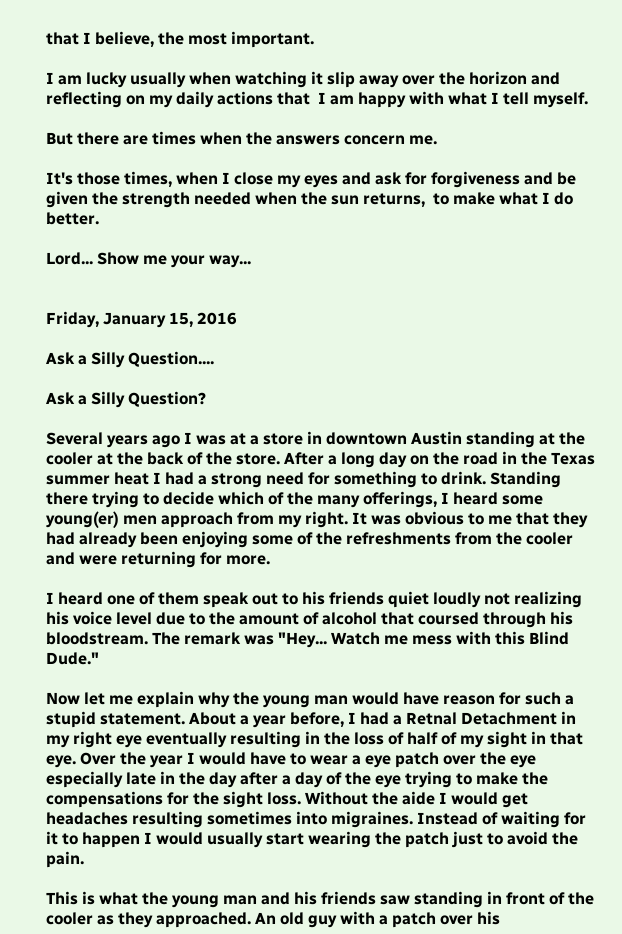that I believe, the most important.

I am lucky usually when watching it slip away over the horizon and reflecting on my daily actions that  I am happy with what I tell myself.

But there are times when the answers concern me.

It's those times, when I close my eyes and ask for forgiveness and be given the strength needed when the sun returns,  to make what I do better.

Lord... Show me your way...


Friday, January 15, 2016

Ask a Silly Question....

Ask a Silly Question?

Several years ago I was at a store in downtown Austin standing at the cooler at the back of the store. After a long day on the road in the Texas summer heat I had a strong need for something to drink. Standing there trying to decide which of the many offerings, I heard some young(er) men approach from my right. It was obvious to me that they had already been enjoying some of the refreshments from the cooler and were returning for more.

I heard one of them speak out to his friends quiet loudly not realizing his voice level due to the amount of alcohol that coursed through his bloodstream. The remark was "Hey... Watch me mess with this Blind Dude."

Now let me explain why the young man would have reason for such a stupid statement. About a year before, I had a Retnal Detachment in my right eye eventually resulting in the loss of half of my sight in that eye. Over the year I would have to wear a eye patch over the eye especially late in the day after a day of the eye trying to make the compensations for the sight loss. Without the aide I would get headaches resulting sometimes into migraines. Instead of waiting for it to happen I would usually start wearing the patch just to avoid the pain.

This is what the young man and his friends saw standing in front of the cooler as they approached. An old guy with a patch over his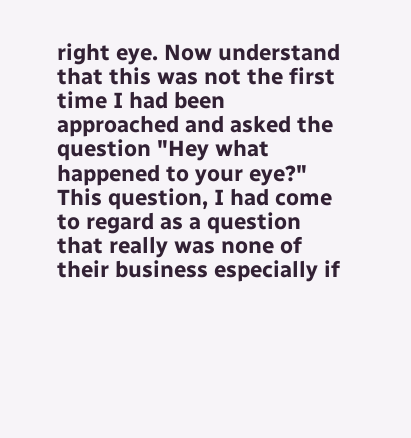right eye. Now understand that this was not the first time I had been approached and asked the question "Hey what happened to your eye?" This question, I had come to regard as a question that really was none of their business especially if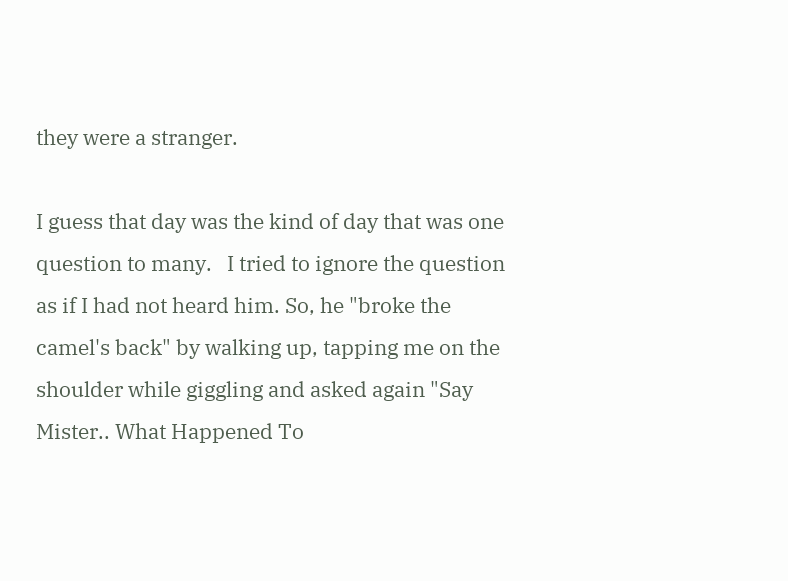they were a stranger.

I guess that day was the kind of day that was one question to many.   I tried to ignore the question as if I had not heard him. So, he "broke the camel's back" by walking up, tapping me on the shoulder while giggling and asked again "Say Mister.. What Happened To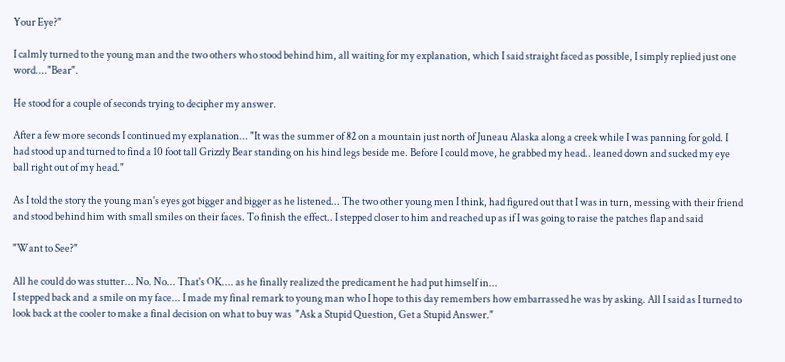Your Eye?"

I calmly turned to the young man and the two others who stood behind him, all waiting for my explanation, which I said straight faced as possible, I simply replied just one word...."Bear".

He stood for a couple of seconds trying to decipher my answer.

After a few more seconds I continued my explanation... "It was the summer of 82 on a mountain just north of Juneau Alaska along a creek while I was panning for gold. I had stood up and turned to find a 10 foot tall Grizzly Bear standing on his hind legs beside me. Before I could move, he grabbed my head.. leaned down and sucked my eye ball right out of my head."

As I told the story the young man's eyes got bigger and bigger as he listened... The two other young men I think, had figured out that I was in turn, messing with their friend and stood behind him with small smiles on their faces. To finish the effect.. I stepped closer to him and reached up as if I was going to raise the patches flap and said

"Want to See?"

All he could do was stutter... No. No... That's OK.... as he finally realized the predicament he had put himself in...
I stepped back and  a smile on my face... I made my final remark to young man who I hope to this day remembers how embarrassed he was by asking. All I said as I turned to look back at the cooler to make a final decision on what to buy was  "Ask a Stupid Question, Get a Stupid Answer."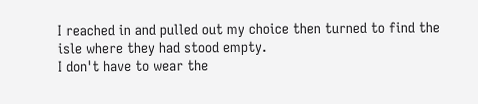I reached in and pulled out my choice then turned to find the isle where they had stood empty.
I don't have to wear the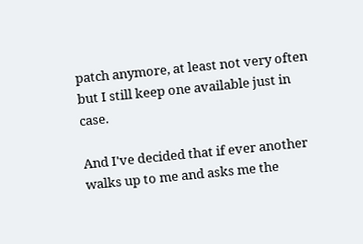patch anymore, at least not very often but I still keep one available just in case.

And I've decided that if ever another walks up to me and asks me the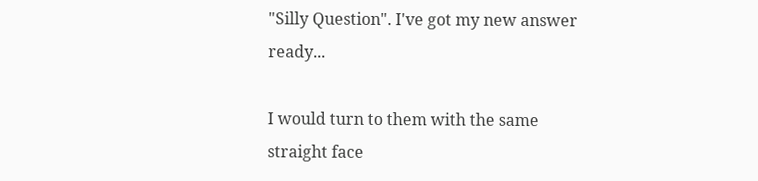"Silly Question". I've got my new answer ready...

I would turn to them with the same straight face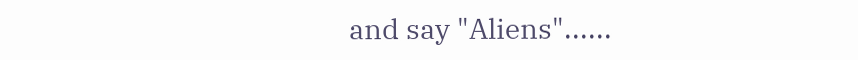and say "Aliens"......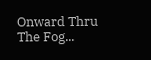Onward Thru The Fog...